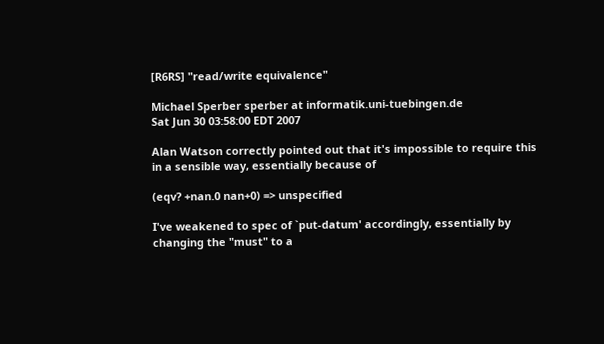[R6RS] "read/write equivalence"

Michael Sperber sperber at informatik.uni-tuebingen.de
Sat Jun 30 03:58:00 EDT 2007

Alan Watson correctly pointed out that it's impossible to require this
in a sensible way, essentially because of

(eqv? +nan.0 nan+0) => unspecified

I've weakened to spec of `put-datum' accordingly, essentially by
changing the "must" to a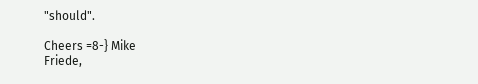"should".

Cheers =8-} Mike
Friede,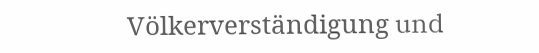Völkerverständigung und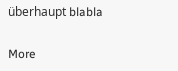überhaupt blabla

More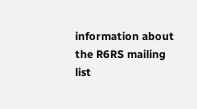information about the R6RS mailing list